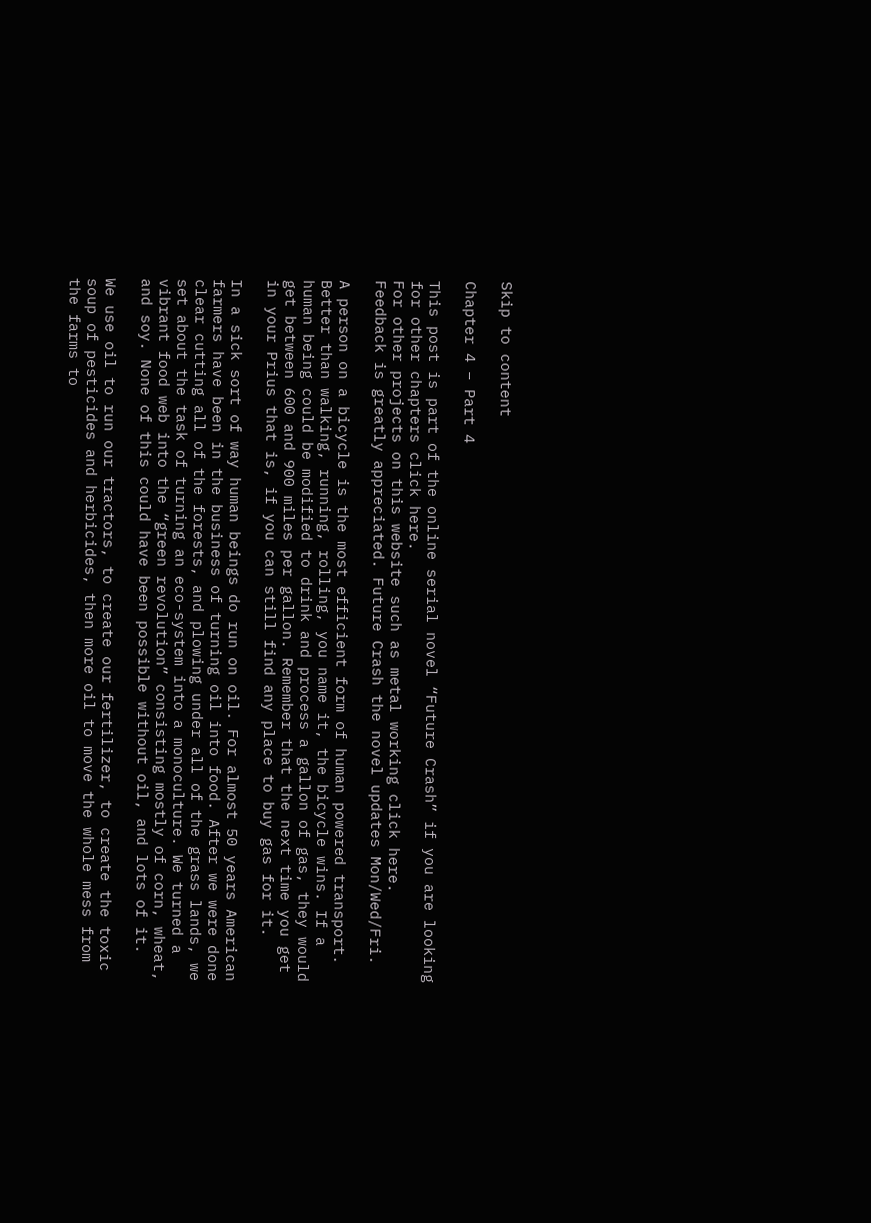Skip to content

Chapter 4 – Part 4

This post is part of the online serial novel “Future Crash” if you are looking for other chapters click here.
For other projects on this website such as metal working click here.
Feedback is greatly appreciated. Future Crash the novel updates Mon/Wed/Fri.

A person on a bicycle is the most efficient form of human powered transport. Better than walking, running, rolling, you name it, the bicycle wins. If a human being could be modified to drink and process a gallon of gas, they would get between 600 and 900 miles per gallon. Remember that the next time you get in your Prius that is, if you can still find any place to buy gas for it.

In a sick sort of way human beings do run on oil. For almost 50 years American farmers have been in the business of turning oil into food. After we were done clear cutting all of the forests, and plowing under all of the grass lands, we set about the task of turning an eco-system into a monoculture. We turned a vibrant food web into the “green revolution” consisting mostly of corn, wheat, and soy. None of this could have been possible without oil, and lots of it.

We use oil to run our tractors, to create our fertilizer, to create the toxic soup of pesticides and herbicides, then more oil to move the whole mess from the farms to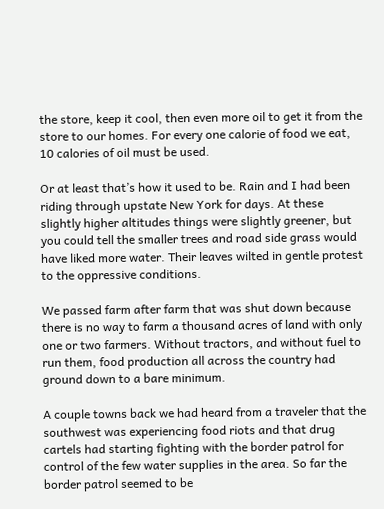the store, keep it cool, then even more oil to get it from the store to our homes. For every one calorie of food we eat, 10 calories of oil must be used.

Or at least that’s how it used to be. Rain and I had been riding through upstate New York for days. At these slightly higher altitudes things were slightly greener, but you could tell the smaller trees and road side grass would have liked more water. Their leaves wilted in gentle protest to the oppressive conditions.

We passed farm after farm that was shut down because there is no way to farm a thousand acres of land with only one or two farmers. Without tractors, and without fuel to run them, food production all across the country had ground down to a bare minimum.

A couple towns back we had heard from a traveler that the southwest was experiencing food riots and that drug cartels had starting fighting with the border patrol for control of the few water supplies in the area. So far the border patrol seemed to be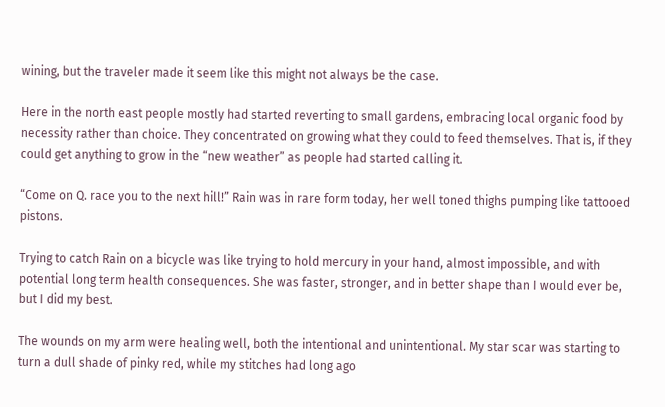wining, but the traveler made it seem like this might not always be the case.

Here in the north east people mostly had started reverting to small gardens, embracing local organic food by necessity rather than choice. They concentrated on growing what they could to feed themselves. That is, if they could get anything to grow in the “new weather” as people had started calling it.

“Come on Q. race you to the next hill!” Rain was in rare form today, her well toned thighs pumping like tattooed pistons.

Trying to catch Rain on a bicycle was like trying to hold mercury in your hand, almost impossible, and with potential long term health consequences. She was faster, stronger, and in better shape than I would ever be, but I did my best.

The wounds on my arm were healing well, both the intentional and unintentional. My star scar was starting to turn a dull shade of pinky red, while my stitches had long ago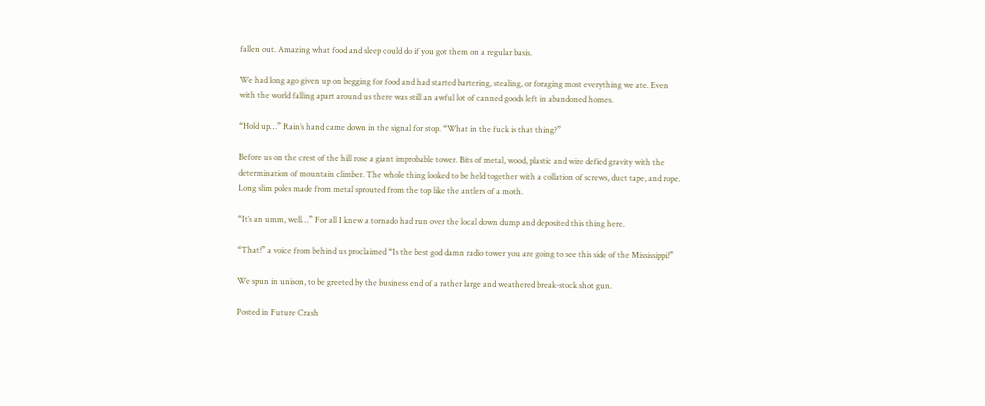fallen out. Amazing what food and sleep could do if you got them on a regular basis.

We had long ago given up on begging for food and had started bartering, stealing, or foraging most everything we ate. Even with the world falling apart around us there was still an awful lot of canned goods left in abandoned homes.

“Hold up…” Rain’s hand came down in the signal for stop. “What in the fuck is that thing?”

Before us on the crest of the hill rose a giant improbable tower. Bits of metal, wood, plastic and wire defied gravity with the determination of mountain climber. The whole thing looked to be held together with a collation of screws, duct tape, and rope. Long slim poles made from metal sprouted from the top like the antlers of a moth.

“It’s an umm, well…” For all I knew a tornado had run over the local down dump and deposited this thing here.

“That!” a voice from behind us proclaimed “Is the best god damn radio tower you are going to see this side of the Mississippi!”

We spun in unison, to be greeted by the business end of a rather large and weathered break-stock shot gun.

Posted in Future Crash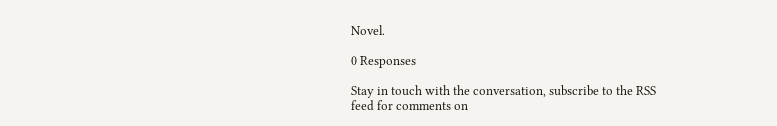Novel.

0 Responses

Stay in touch with the conversation, subscribe to the RSS feed for comments on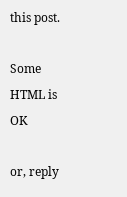this post.

Some HTML is OK

or, reply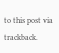to this post via trackback.